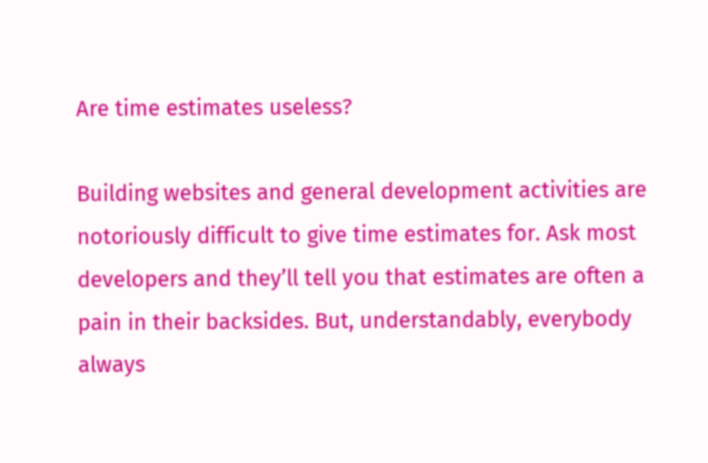Are time estimates useless?

Building websites and general development activities are notoriously difficult to give time estimates for. Ask most developers and they’ll tell you that estimates are often a pain in their backsides. But, understandably, everybody always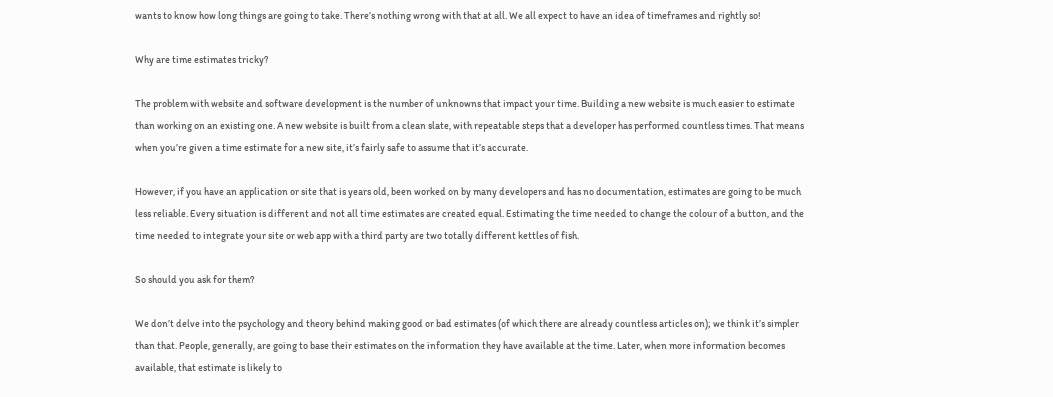wants to know how long things are going to take. There’s nothing wrong with that at all. We all expect to have an idea of timeframes and rightly so!

Why are time estimates tricky?

The problem with website and software development is the number of unknowns that impact your time. Building a new website is much easier to estimate than working on an existing one. A new website is built from a clean slate, with repeatable steps that a developer has performed countless times. That means when you’re given a time estimate for a new site, it’s fairly safe to assume that it’s accurate.

However, if you have an application or site that is years old, been worked on by many developers and has no documentation, estimates are going to be much less reliable. Every situation is different and not all time estimates are created equal. Estimating the time needed to change the colour of a button, and the time needed to integrate your site or web app with a third party are two totally different kettles of fish.

So should you ask for them?

We don’t delve into the psychology and theory behind making good or bad estimates (of which there are already countless articles on); we think it’s simpler than that. People, generally, are going to base their estimates on the information they have available at the time. Later, when more information becomes available, that estimate is likely to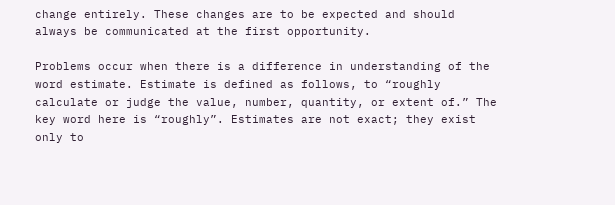change entirely. These changes are to be expected and should always be communicated at the first opportunity.

Problems occur when there is a difference in understanding of the word estimate. Estimate is defined as follows, to “roughly calculate or judge the value, number, quantity, or extent of.” The key word here is “roughly”. Estimates are not exact; they exist only to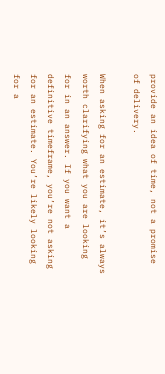provide an idea of time, not a promise of delivery.

When asking for an estimate, it’s always worth clarifying what you are looking for in an answer. If you want a definitive timeframe, you’re not asking for an estimate. You’re likely looking for a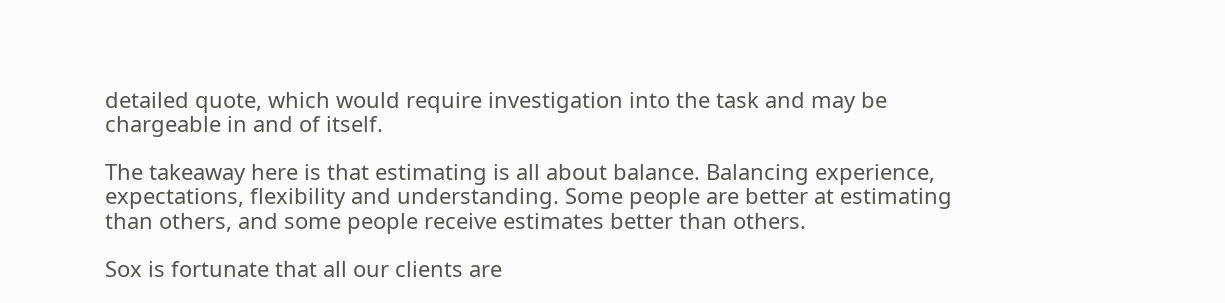detailed quote, which would require investigation into the task and may be chargeable in and of itself.

The takeaway here is that estimating is all about balance. Balancing experience, expectations, flexibility and understanding. Some people are better at estimating than others, and some people receive estimates better than others.

Sox is fortunate that all our clients are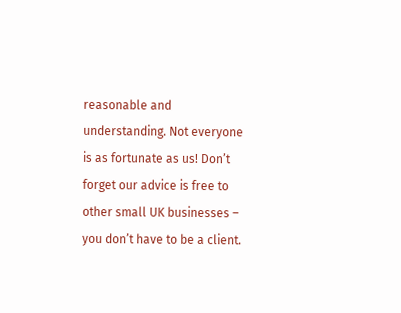reasonable and understanding. Not everyone is as fortunate as us! Don’t forget our advice is free to other small UK businesses – you don’t have to be a client.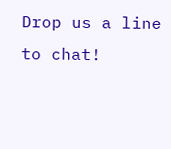Drop us a line to chat!